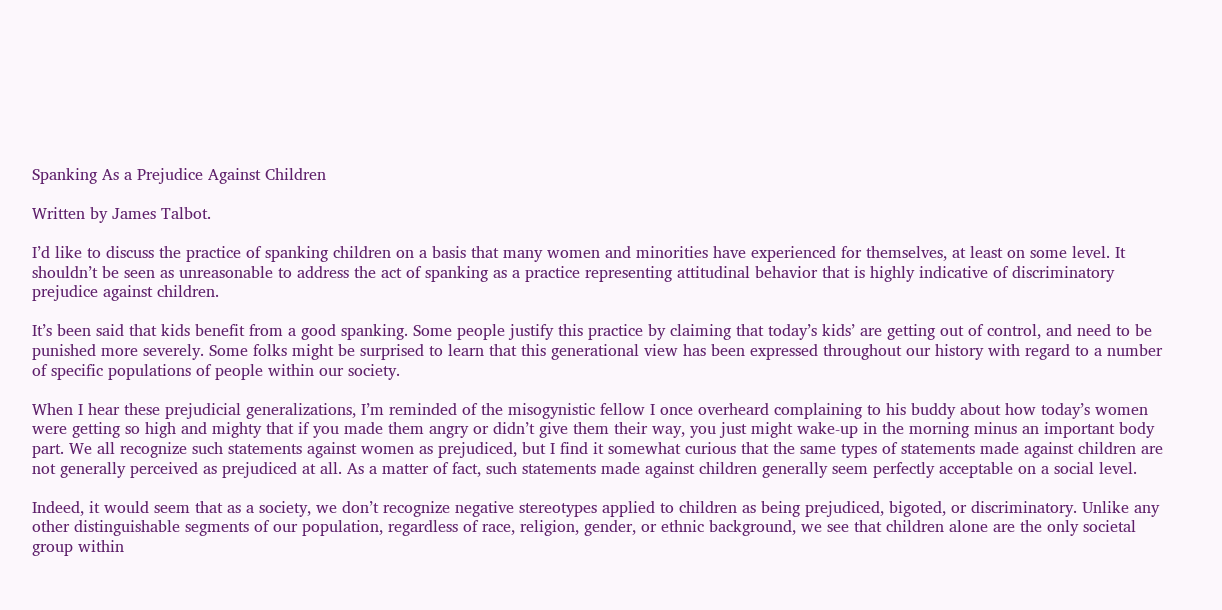Spanking As a Prejudice Against Children

Written by James Talbot.

I’d like to discuss the practice of spanking children on a basis that many women and minorities have experienced for themselves, at least on some level. It shouldn’t be seen as unreasonable to address the act of spanking as a practice representing attitudinal behavior that is highly indicative of discriminatory prejudice against children.

It’s been said that kids benefit from a good spanking. Some people justify this practice by claiming that today’s kids’ are getting out of control, and need to be punished more severely. Some folks might be surprised to learn that this generational view has been expressed throughout our history with regard to a number of specific populations of people within our society.

When I hear these prejudicial generalizations, I’m reminded of the misogynistic fellow I once overheard complaining to his buddy about how today’s women were getting so high and mighty that if you made them angry or didn’t give them their way, you just might wake-up in the morning minus an important body part. We all recognize such statements against women as prejudiced, but I find it somewhat curious that the same types of statements made against children are not generally perceived as prejudiced at all. As a matter of fact, such statements made against children generally seem perfectly acceptable on a social level.

Indeed, it would seem that as a society, we don’t recognize negative stereotypes applied to children as being prejudiced, bigoted, or discriminatory. Unlike any other distinguishable segments of our population, regardless of race, religion, gender, or ethnic background, we see that children alone are the only societal group within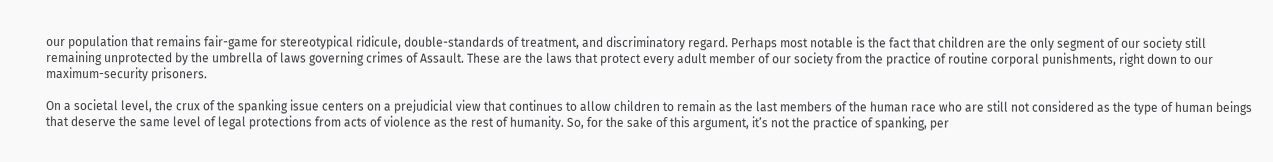our population that remains fair-game for stereotypical ridicule, double-standards of treatment, and discriminatory regard. Perhaps most notable is the fact that children are the only segment of our society still remaining unprotected by the umbrella of laws governing crimes of Assault. These are the laws that protect every adult member of our society from the practice of routine corporal punishments, right down to our maximum-security prisoners.

On a societal level, the crux of the spanking issue centers on a prejudicial view that continues to allow children to remain as the last members of the human race who are still not considered as the type of human beings that deserve the same level of legal protections from acts of violence as the rest of humanity. So, for the sake of this argument, it’s not the practice of spanking, per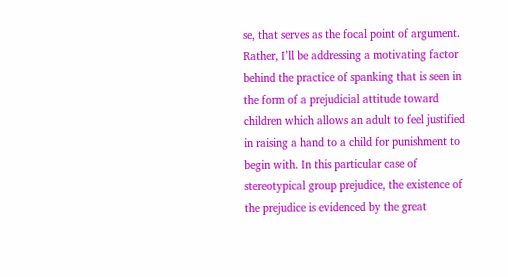se, that serves as the focal point of argument. Rather, I’ll be addressing a motivating factor behind the practice of spanking that is seen in the form of a prejudicial attitude toward children which allows an adult to feel justified in raising a hand to a child for punishment to begin with. In this particular case of stereotypical group prejudice, the existence of the prejudice is evidenced by the great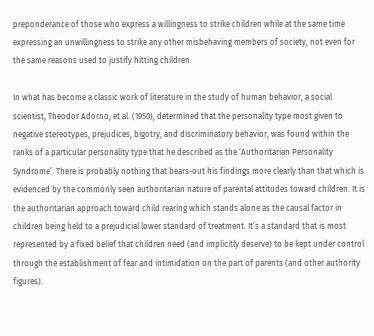preponderance of those who express a willingness to strike children while at the same time expressing an unwillingness to strike any other misbehaving members of society, not even for the same reasons used to justify hitting children.

In what has become a classic work of literature in the study of human behavior, a social scientist, Theodor Adorno, et al. (1950), determined that the personality type most given to negative stereotypes, prejudices, bigotry, and discriminatory behavior, was found within the ranks of a particular personality type that he described as the ‘Authoritarian Personality Syndrome’. There is probably nothing that bears-out his findings more clearly than that which is evidenced by the commonly seen authoritarian nature of parental attitudes toward children. It is the authoritarian approach toward child rearing which stands alone as the causal factor in children being held to a prejudicial lower standard of treatment. It’s a standard that is most represented by a fixed belief that children need (and implicitly deserve) to be kept under control through the establishment of fear and intimidation on the part of parents (and other authority figures).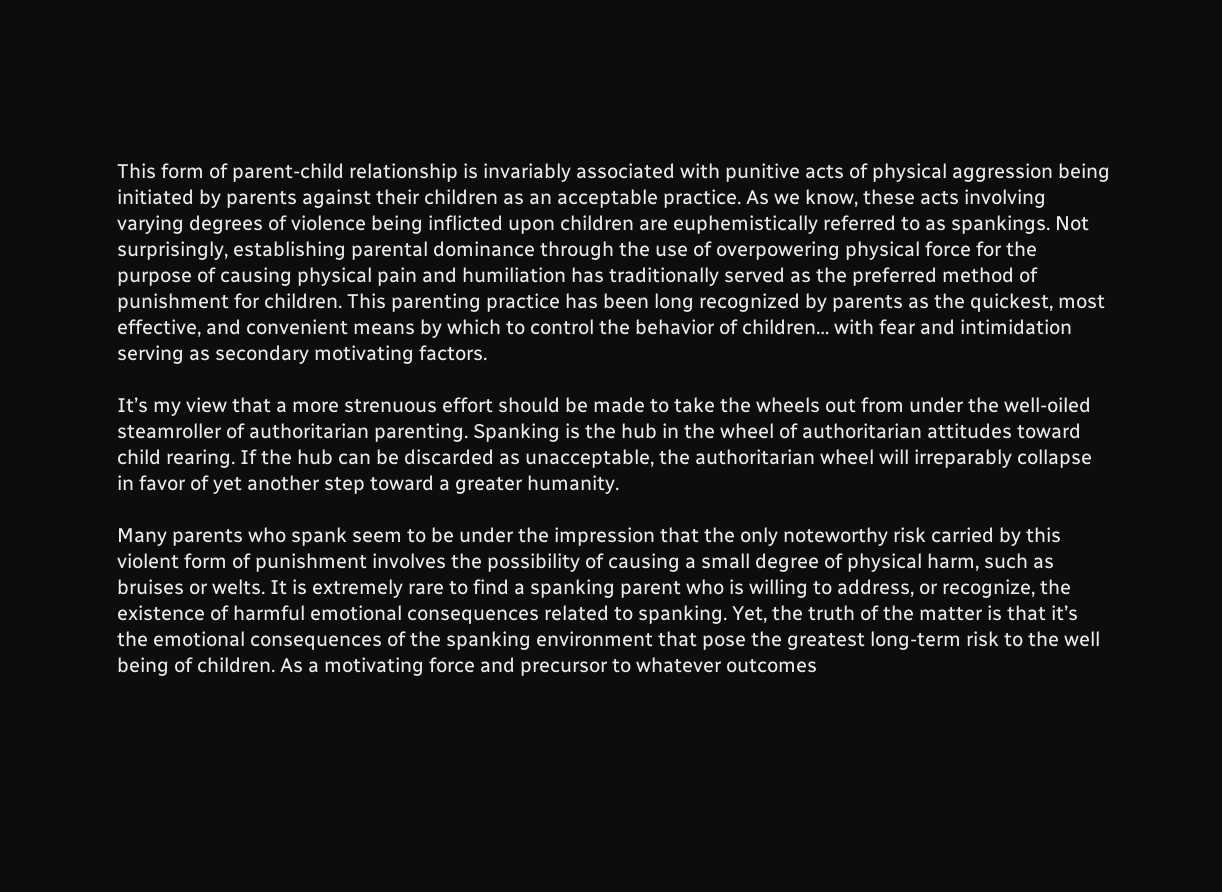This form of parent-child relationship is invariably associated with punitive acts of physical aggression being initiated by parents against their children as an acceptable practice. As we know, these acts involving varying degrees of violence being inflicted upon children are euphemistically referred to as spankings. Not surprisingly, establishing parental dominance through the use of overpowering physical force for the purpose of causing physical pain and humiliation has traditionally served as the preferred method of punishment for children. This parenting practice has been long recognized by parents as the quickest, most effective, and convenient means by which to control the behavior of children… with fear and intimidation serving as secondary motivating factors.

It’s my view that a more strenuous effort should be made to take the wheels out from under the well-oiled steamroller of authoritarian parenting. Spanking is the hub in the wheel of authoritarian attitudes toward child rearing. If the hub can be discarded as unacceptable, the authoritarian wheel will irreparably collapse in favor of yet another step toward a greater humanity.

Many parents who spank seem to be under the impression that the only noteworthy risk carried by this violent form of punishment involves the possibility of causing a small degree of physical harm, such as bruises or welts. It is extremely rare to find a spanking parent who is willing to address, or recognize, the existence of harmful emotional consequences related to spanking. Yet, the truth of the matter is that it’s the emotional consequences of the spanking environment that pose the greatest long-term risk to the well being of children. As a motivating force and precursor to whatever outcomes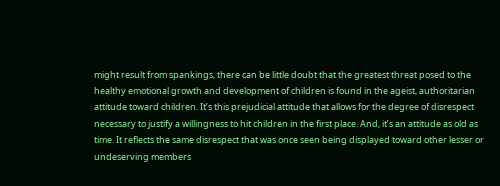might result from spankings, there can be little doubt that the greatest threat posed to the healthy emotional growth and development of children is found in the ageist, authoritarian attitude toward children. It’s this prejudicial attitude that allows for the degree of disrespect necessary to justify a willingness to hit children in the first place. And, it’s an attitude as old as time. It reflects the same disrespect that was once seen being displayed toward other lesser or undeserving members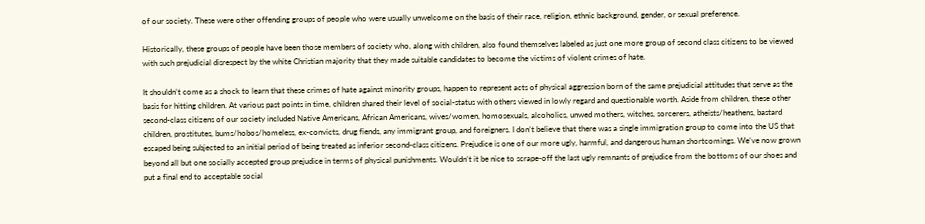of our society. These were other offending groups of people who were usually unwelcome on the basis of their race, religion, ethnic background, gender, or sexual preference.

Historically, these groups of people have been those members of society who, along with children, also found themselves labeled as just one more group of second class citizens to be viewed with such prejudicial disrespect by the white Christian majority that they made suitable candidates to become the victims of violent crimes of hate.

It shouldn’t come as a shock to learn that these crimes of hate against minority groups, happen to represent acts of physical aggression born of the same prejudicial attitudes that serve as the basis for hitting children. At various past points in time, children shared their level of social-status with others viewed in lowly regard and questionable worth. Aside from children, these other second-class citizens of our society included Native Americans, African Americans, wives/women, homosexuals, alcoholics, unwed mothers, witches, sorcerers, atheists/heathens, bastard children, prostitutes, bums/hobos/homeless, ex-convicts, drug fiends, any immigrant group, and foreigners. I don’t believe that there was a single immigration group to come into the US that escaped being subjected to an initial period of being treated as inferior second-class citizens. Prejudice is one of our more ugly, harmful, and dangerous human shortcomings. We’ve now grown beyond all but one socially accepted group prejudice in terms of physical punishments. Wouldn’t it be nice to scrape-off the last ugly remnants of prejudice from the bottoms of our shoes and put a final end to acceptable social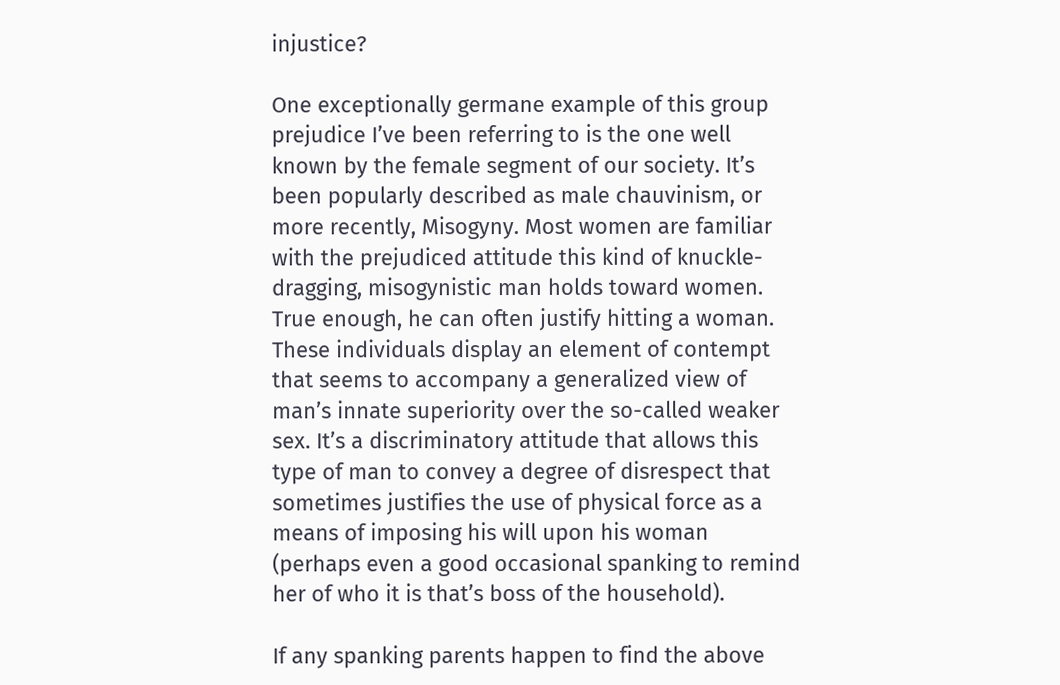injustice?

One exceptionally germane example of this group prejudice I’ve been referring to is the one well known by the female segment of our society. It’s been popularly described as male chauvinism, or more recently, Misogyny. Most women are familiar with the prejudiced attitude this kind of knuckle-dragging, misogynistic man holds toward women. True enough, he can often justify hitting a woman. These individuals display an element of contempt that seems to accompany a generalized view of man’s innate superiority over the so-called weaker sex. It’s a discriminatory attitude that allows this type of man to convey a degree of disrespect that sometimes justifies the use of physical force as a means of imposing his will upon his woman (perhaps even a good occasional spanking to remind her of who it is that’s boss of the household).

If any spanking parents happen to find the above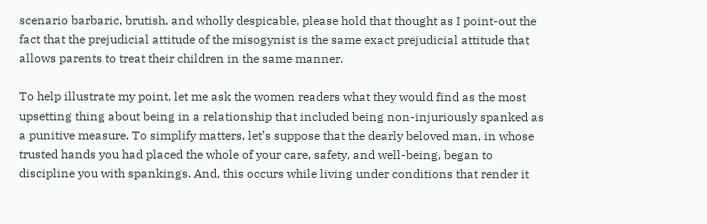scenario barbaric, brutish, and wholly despicable, please hold that thought as I point-out the fact that the prejudicial attitude of the misogynist is the same exact prejudicial attitude that allows parents to treat their children in the same manner.

To help illustrate my point, let me ask the women readers what they would find as the most upsetting thing about being in a relationship that included being non-injuriously spanked as a punitive measure. To simplify matters, let’s suppose that the dearly beloved man, in whose trusted hands you had placed the whole of your care, safety, and well-being, began to discipline you with spankings. And, this occurs while living under conditions that render it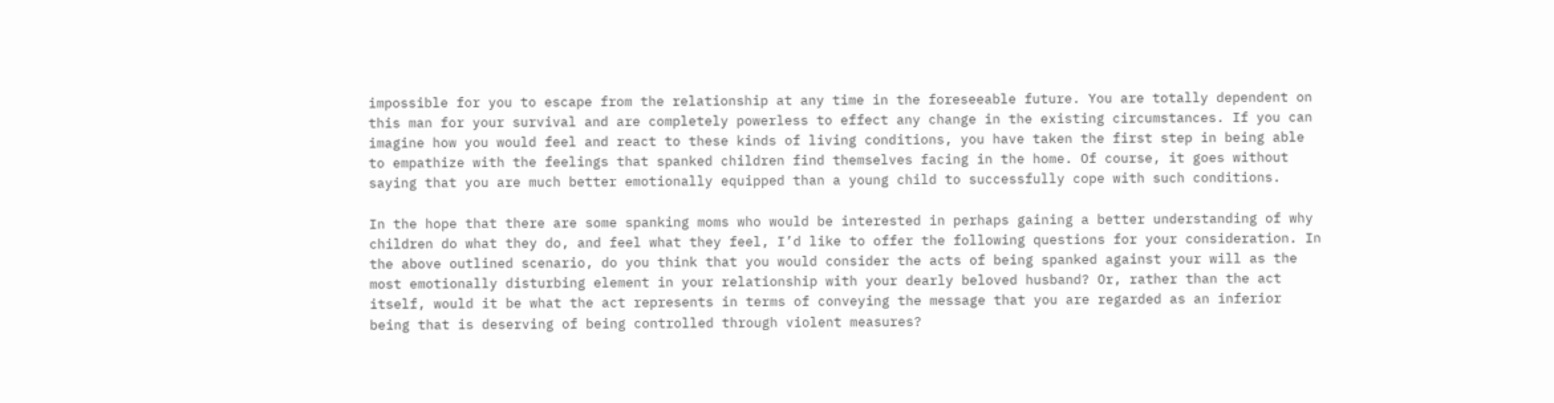impossible for you to escape from the relationship at any time in the foreseeable future. You are totally dependent on this man for your survival and are completely powerless to effect any change in the existing circumstances. If you can imagine how you would feel and react to these kinds of living conditions, you have taken the first step in being able to empathize with the feelings that spanked children find themselves facing in the home. Of course, it goes without saying that you are much better emotionally equipped than a young child to successfully cope with such conditions.

In the hope that there are some spanking moms who would be interested in perhaps gaining a better understanding of why children do what they do, and feel what they feel, I’d like to offer the following questions for your consideration. In the above outlined scenario, do you think that you would consider the acts of being spanked against your will as the most emotionally disturbing element in your relationship with your dearly beloved husband? Or, rather than the act itself, would it be what the act represents in terms of conveying the message that you are regarded as an inferior being that is deserving of being controlled through violent measures?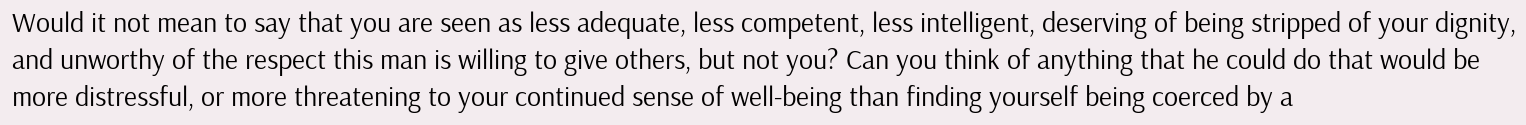Would it not mean to say that you are seen as less adequate, less competent, less intelligent, deserving of being stripped of your dignity, and unworthy of the respect this man is willing to give others, but not you? Can you think of anything that he could do that would be more distressful, or more threatening to your continued sense of well-being than finding yourself being coerced by a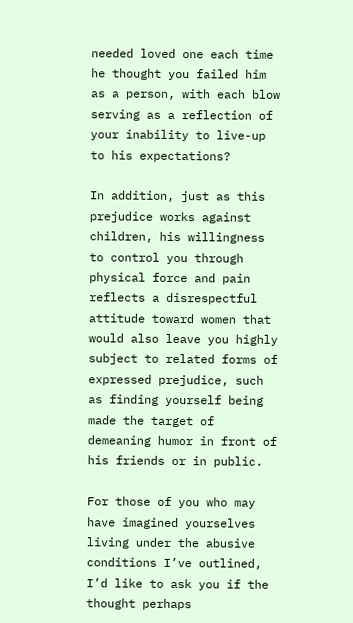needed loved one each time he thought you failed him as a person, with each blow serving as a reflection of your inability to live-up to his expectations?

In addition, just as this prejudice works against children, his willingness to control you through physical force and pain reflects a disrespectful attitude toward women that would also leave you highly subject to related forms of expressed prejudice, such as finding yourself being made the target of demeaning humor in front of his friends or in public.

For those of you who may have imagined yourselves living under the abusive conditions I’ve outlined, I’d like to ask you if the thought perhaps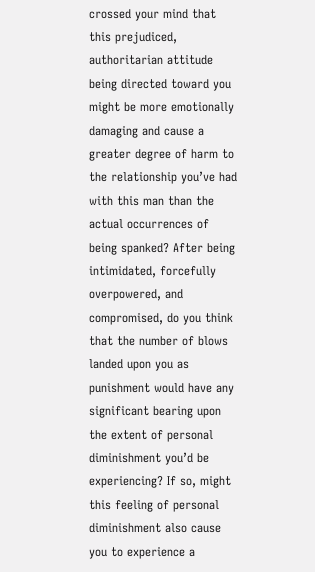crossed your mind that this prejudiced, authoritarian attitude being directed toward you might be more emotionally damaging and cause a greater degree of harm to the relationship you’ve had with this man than the actual occurrences of being spanked? After being intimidated, forcefully overpowered, and compromised, do you think that the number of blows landed upon you as punishment would have any significant bearing upon the extent of personal diminishment you’d be experiencing? If so, might this feeling of personal diminishment also cause you to experience a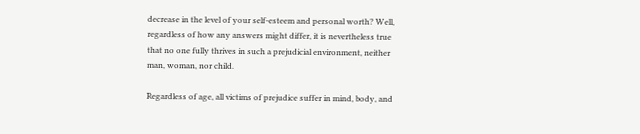decrease in the level of your self-esteem and personal worth? Well, regardless of how any answers might differ, it is nevertheless true that no one fully thrives in such a prejudicial environment, neither man, woman, nor child.

Regardless of age, all victims of prejudice suffer in mind, body, and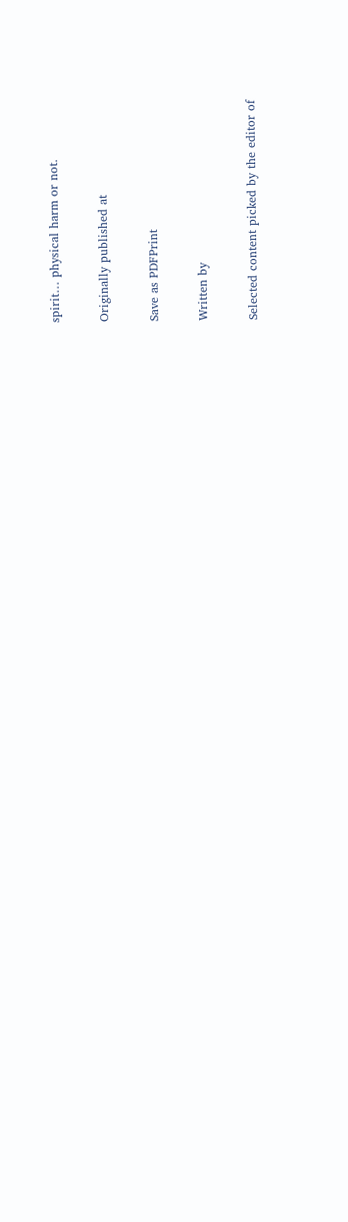spirit… physical harm or not.

Originally published at

Save as PDFPrint

Written by

Selected content picked by the editor of